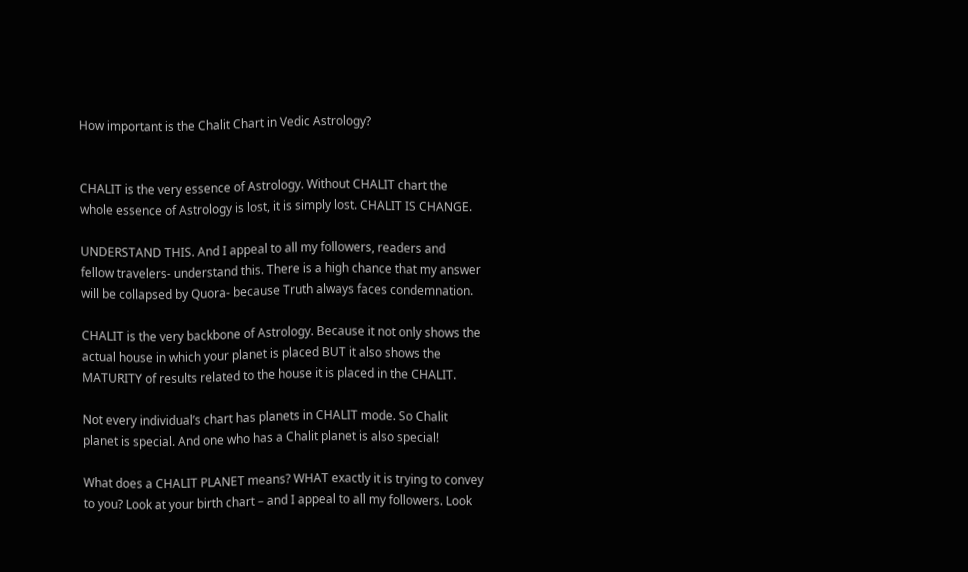How important is the Chalit Chart in Vedic Astrology?


CHALIT is the very essence of Astrology. Without CHALIT chart the whole essence of Astrology is lost, it is simply lost. CHALIT IS CHANGE.

UNDERSTAND THIS. And I appeal to all my followers, readers and fellow travelers- understand this. There is a high chance that my answer will be collapsed by Quora- because Truth always faces condemnation.

CHALIT is the very backbone of Astrology. Because it not only shows the actual house in which your planet is placed BUT it also shows the MATURITY of results related to the house it is placed in the CHALIT.

Not every individual’s chart has planets in CHALIT mode. So Chalit planet is special. And one who has a Chalit planet is also special!

What does a CHALIT PLANET means? WHAT exactly it is trying to convey to you? Look at your birth chart – and I appeal to all my followers. Look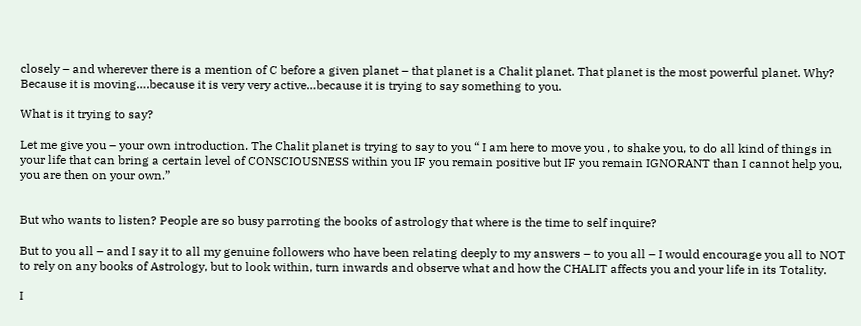closely – and wherever there is a mention of C before a given planet – that planet is a Chalit planet. That planet is the most powerful planet. Why? Because it is moving….because it is very very active…because it is trying to say something to you.

What is it trying to say?

Let me give you – your own introduction. The Chalit planet is trying to say to you “ I am here to move you , to shake you, to do all kind of things in your life that can bring a certain level of CONSCIOUSNESS within you IF you remain positive but IF you remain IGNORANT than I cannot help you, you are then on your own.”


But who wants to listen? People are so busy parroting the books of astrology that where is the time to self inquire?

But to you all – and I say it to all my genuine followers who have been relating deeply to my answers – to you all – I would encourage you all to NOT to rely on any books of Astrology, but to look within, turn inwards and observe what and how the CHALIT affects you and your life in its Totality.

I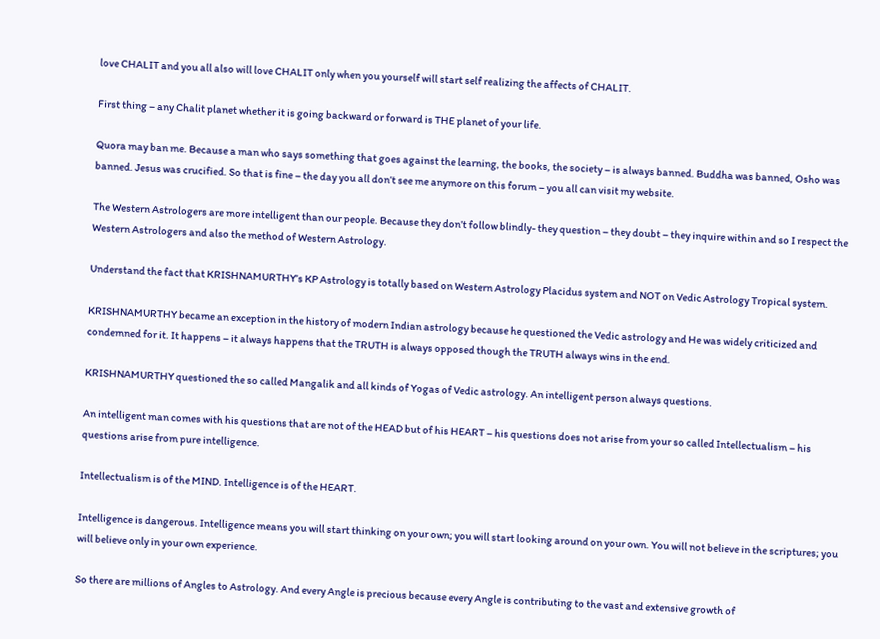love CHALIT and you all also will love CHALIT only when you yourself will start self realizing the affects of CHALIT.

First thing – any Chalit planet whether it is going backward or forward is THE planet of your life.

Quora may ban me. Because a man who says something that goes against the learning, the books, the society – is always banned. Buddha was banned, Osho was banned. Jesus was crucified. So that is fine – the day you all don’t see me anymore on this forum – you all can visit my website.

The Western Astrologers are more intelligent than our people. Because they don’t follow blindly- they question – they doubt – they inquire within and so I respect the Western Astrologers and also the method of Western Astrology.

Understand the fact that KRISHNAMURTHY’s KP Astrology is totally based on Western Astrology Placidus system and NOT on Vedic Astrology Tropical system.

KRISHNAMURTHY became an exception in the history of modern Indian astrology because he questioned the Vedic astrology and He was widely criticized and condemned for it. It happens – it always happens that the TRUTH is always opposed though the TRUTH always wins in the end.

KRISHNAMURTHY questioned the so called Mangalik and all kinds of Yogas of Vedic astrology. An intelligent person always questions.

An intelligent man comes with his questions that are not of the HEAD but of his HEART – his questions does not arise from your so called Intellectualism – his questions arise from pure intelligence.

Intellectualism is of the MIND. Intelligence is of the HEART.

Intelligence is dangerous. Intelligence means you will start thinking on your own; you will start looking around on your own. You will not believe in the scriptures; you will believe only in your own experience.

So there are millions of Angles to Astrology. And every Angle is precious because every Angle is contributing to the vast and extensive growth of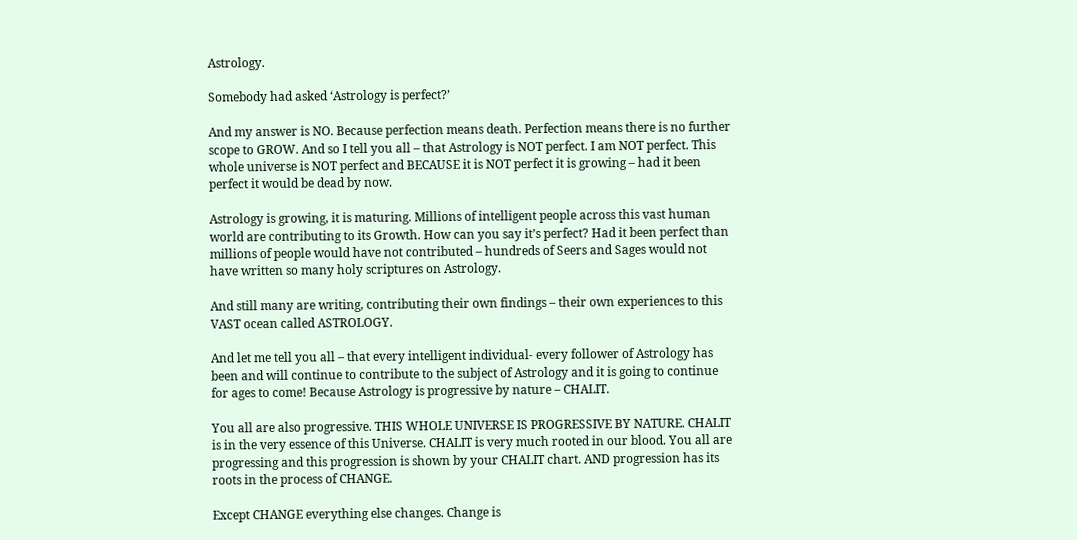Astrology.

Somebody had asked ‘Astrology is perfect?’

And my answer is NO. Because perfection means death. Perfection means there is no further scope to GROW. And so I tell you all – that Astrology is NOT perfect. I am NOT perfect. This whole universe is NOT perfect and BECAUSE it is NOT perfect it is growing – had it been perfect it would be dead by now.

Astrology is growing, it is maturing. Millions of intelligent people across this vast human world are contributing to its Growth. How can you say it’s perfect? Had it been perfect than millions of people would have not contributed – hundreds of Seers and Sages would not have written so many holy scriptures on Astrology.

And still many are writing, contributing their own findings – their own experiences to this VAST ocean called ASTROLOGY.

And let me tell you all – that every intelligent individual- every follower of Astrology has been and will continue to contribute to the subject of Astrology and it is going to continue for ages to come! Because Astrology is progressive by nature – CHALIT.

You all are also progressive. THIS WHOLE UNIVERSE IS PROGRESSIVE BY NATURE. CHALIT is in the very essence of this Universe. CHALIT is very much rooted in our blood. You all are progressing and this progression is shown by your CHALIT chart. AND progression has its roots in the process of CHANGE.

Except CHANGE everything else changes. Change is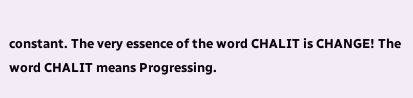constant. The very essence of the word CHALIT is CHANGE! The word CHALIT means Progressing.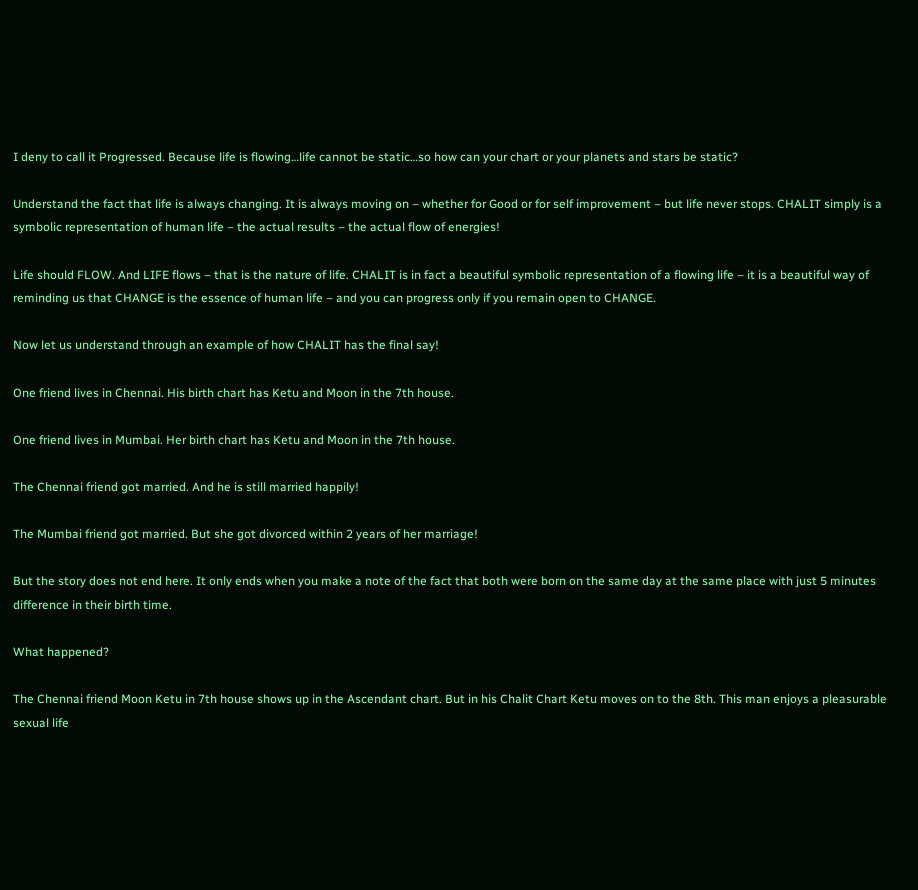I deny to call it Progressed. Because life is flowing…life cannot be static…so how can your chart or your planets and stars be static?

Understand the fact that life is always changing. It is always moving on – whether for Good or for self improvement – but life never stops. CHALIT simply is a symbolic representation of human life – the actual results – the actual flow of energies!

Life should FLOW. And LIFE flows – that is the nature of life. CHALIT is in fact a beautiful symbolic representation of a flowing life – it is a beautiful way of reminding us that CHANGE is the essence of human life – and you can progress only if you remain open to CHANGE.

Now let us understand through an example of how CHALIT has the final say!

One friend lives in Chennai. His birth chart has Ketu and Moon in the 7th house.

One friend lives in Mumbai. Her birth chart has Ketu and Moon in the 7th house.

The Chennai friend got married. And he is still married happily!

The Mumbai friend got married. But she got divorced within 2 years of her marriage!

But the story does not end here. It only ends when you make a note of the fact that both were born on the same day at the same place with just 5 minutes difference in their birth time.

What happened?

The Chennai friend Moon Ketu in 7th house shows up in the Ascendant chart. But in his Chalit Chart Ketu moves on to the 8th. This man enjoys a pleasurable sexual life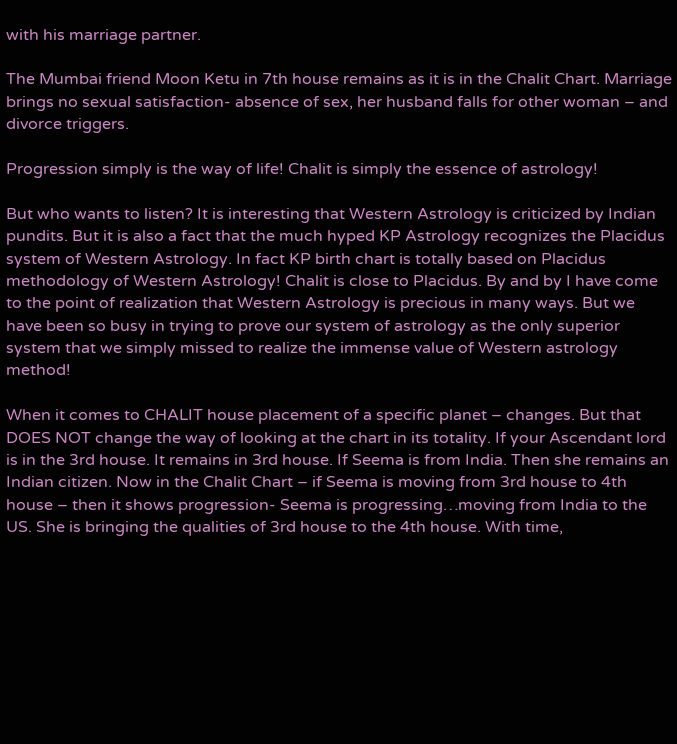with his marriage partner.

The Mumbai friend Moon Ketu in 7th house remains as it is in the Chalit Chart. Marriage brings no sexual satisfaction- absence of sex, her husband falls for other woman – and divorce triggers.

Progression simply is the way of life! Chalit is simply the essence of astrology!

But who wants to listen? It is interesting that Western Astrology is criticized by Indian pundits. But it is also a fact that the much hyped KP Astrology recognizes the Placidus system of Western Astrology. In fact KP birth chart is totally based on Placidus methodology of Western Astrology! Chalit is close to Placidus. By and by I have come to the point of realization that Western Astrology is precious in many ways. But we have been so busy in trying to prove our system of astrology as the only superior system that we simply missed to realize the immense value of Western astrology method!

When it comes to CHALIT house placement of a specific planet – changes. But that DOES NOT change the way of looking at the chart in its totality. If your Ascendant lord is in the 3rd house. It remains in 3rd house. If Seema is from India. Then she remains an Indian citizen. Now in the Chalit Chart – if Seema is moving from 3rd house to 4th house – then it shows progression- Seema is progressing…moving from India to the US. She is bringing the qualities of 3rd house to the 4th house. With time,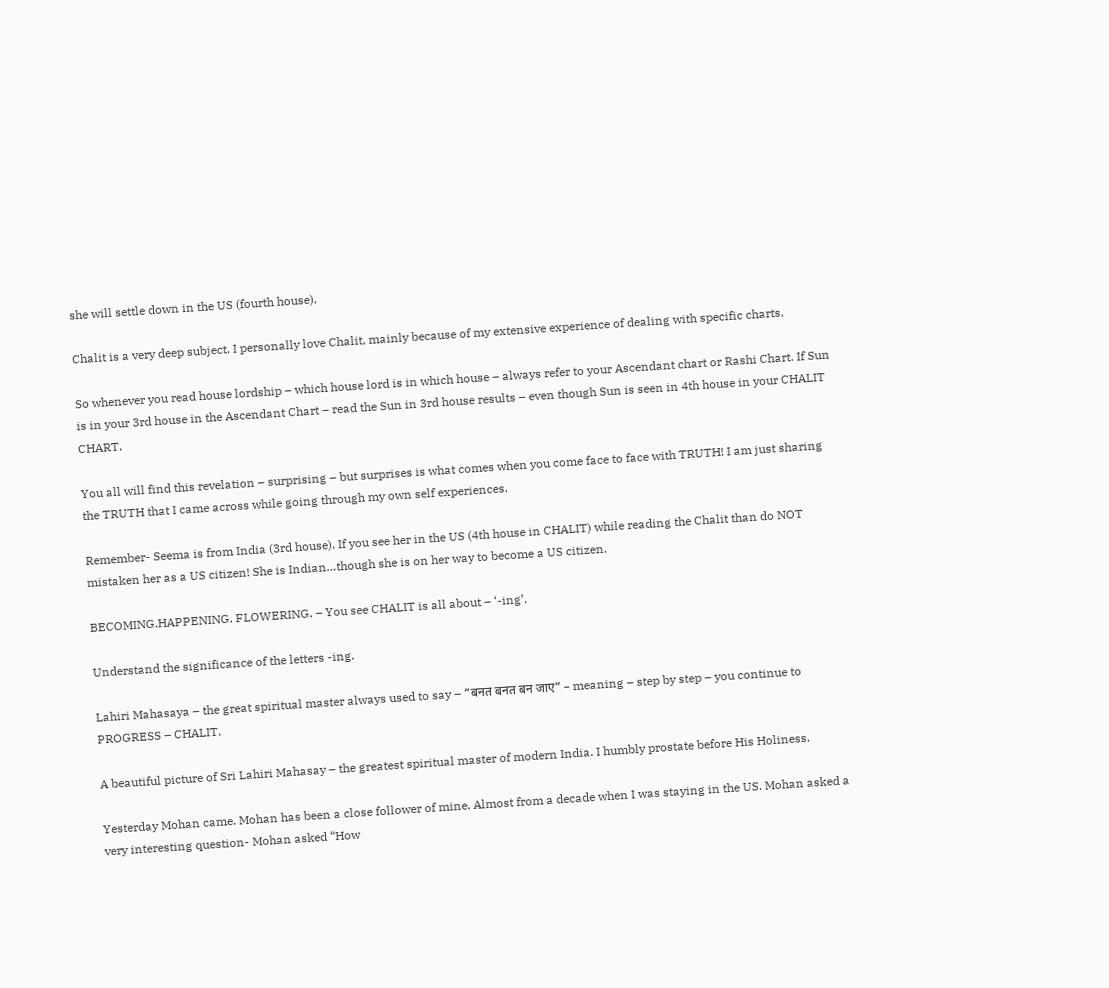she will settle down in the US (fourth house).

Chalit is a very deep subject. I personally love Chalit, mainly because of my extensive experience of dealing with specific charts.

So whenever you read house lordship – which house lord is in which house – always refer to your Ascendant chart or Rashi Chart. If Sun is in your 3rd house in the Ascendant Chart – read the Sun in 3rd house results – even though Sun is seen in 4th house in your CHALIT CHART.

You all will find this revelation – surprising – but surprises is what comes when you come face to face with TRUTH! I am just sharing the TRUTH that I came across while going through my own self experiences.

Remember- Seema is from India (3rd house). If you see her in the US (4th house in CHALIT) while reading the Chalit than do NOT mistaken her as a US citizen! She is Indian…though she is on her way to become a US citizen.

BECOMING.HAPPENING. FLOWERING. – You see CHALIT is all about – ‘-ing’.

Understand the significance of the letters -ing.

Lahiri Mahasaya – the great spiritual master always used to say – “बनत बनत बन जाए” – meaning – step by step – you continue to PROGRESS – CHALIT.

A beautiful picture of Sri Lahiri Mahasay – the greatest spiritual master of modern India. I humbly prostate before His Holiness.

Yesterday Mohan came. Mohan has been a close follower of mine. Almost from a decade when I was staying in the US. Mohan asked a very interesting question- Mohan asked “How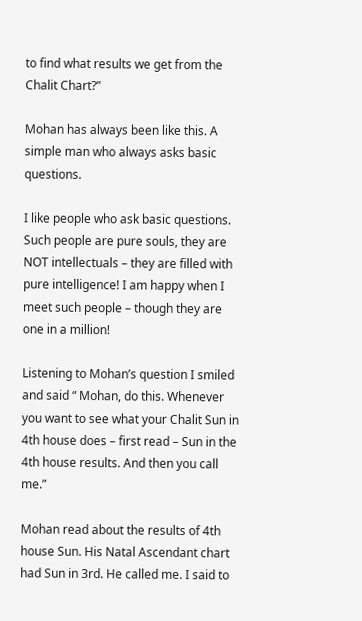to find what results we get from the Chalit Chart?”

Mohan has always been like this. A simple man who always asks basic questions.

I like people who ask basic questions. Such people are pure souls, they are NOT intellectuals – they are filled with pure intelligence! I am happy when I meet such people – though they are one in a million!

Listening to Mohan’s question I smiled and said “ Mohan, do this. Whenever you want to see what your Chalit Sun in 4th house does – first read – Sun in the 4th house results. And then you call me.”

Mohan read about the results of 4th house Sun. His Natal Ascendant chart had Sun in 3rd. He called me. I said to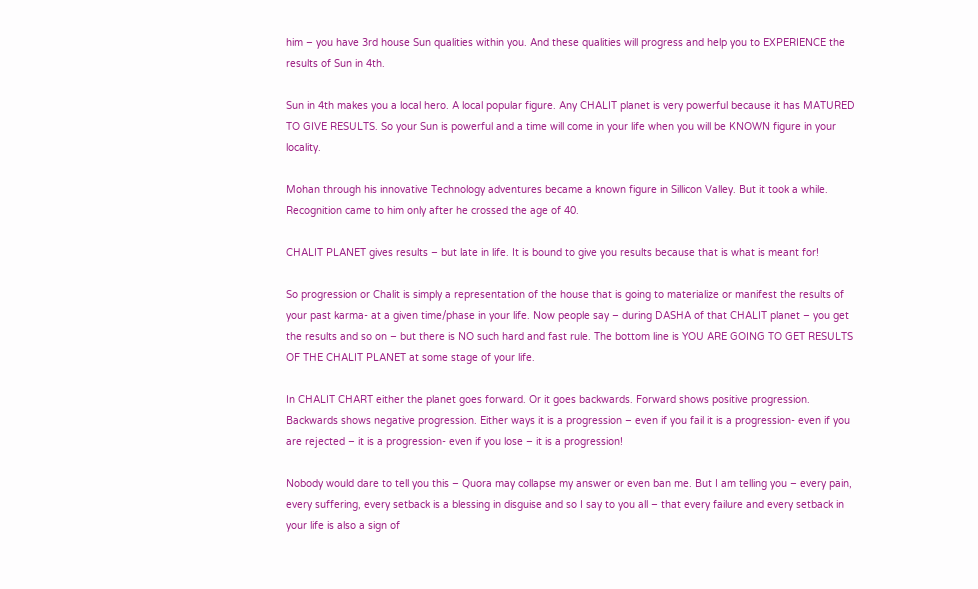him – you have 3rd house Sun qualities within you. And these qualities will progress and help you to EXPERIENCE the results of Sun in 4th.

Sun in 4th makes you a local hero. A local popular figure. Any CHALIT planet is very powerful because it has MATURED TO GIVE RESULTS. So your Sun is powerful and a time will come in your life when you will be KNOWN figure in your locality.

Mohan through his innovative Technology adventures became a known figure in Sillicon Valley. But it took a while. Recognition came to him only after he crossed the age of 40.

CHALIT PLANET gives results – but late in life. It is bound to give you results because that is what is meant for!

So progression or Chalit is simply a representation of the house that is going to materialize or manifest the results of your past karma- at a given time/phase in your life. Now people say – during DASHA of that CHALIT planet – you get the results and so on – but there is NO such hard and fast rule. The bottom line is YOU ARE GOING TO GET RESULTS OF THE CHALIT PLANET at some stage of your life.

In CHALIT CHART either the planet goes forward. Or it goes backwards. Forward shows positive progression. Backwards shows negative progression. Either ways it is a progression – even if you fail it is a progression- even if you are rejected – it is a progression- even if you lose – it is a progression!

Nobody would dare to tell you this – Quora may collapse my answer or even ban me. But I am telling you – every pain, every suffering, every setback is a blessing in disguise and so I say to you all – that every failure and every setback in your life is also a sign of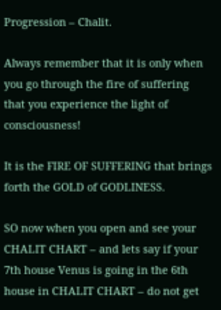Progression – Chalit.

Always remember that it is only when you go through the fire of suffering that you experience the light of consciousness!

It is the FIRE OF SUFFERING that brings forth the GOLD of GODLINESS.

SO now when you open and see your CHALIT CHART – and lets say if your 7th house Venus is going in the 6th house in CHALIT CHART – do not get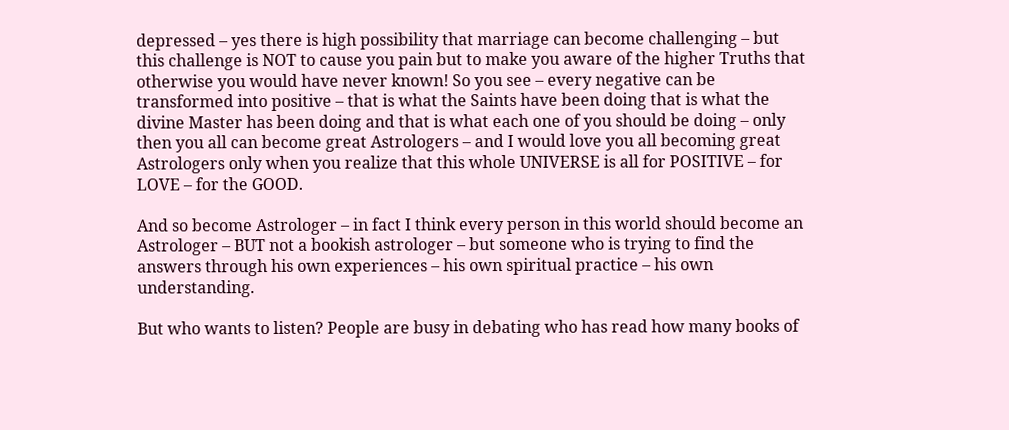depressed – yes there is high possibility that marriage can become challenging – but this challenge is NOT to cause you pain but to make you aware of the higher Truths that otherwise you would have never known! So you see – every negative can be transformed into positive – that is what the Saints have been doing that is what the divine Master has been doing and that is what each one of you should be doing – only then you all can become great Astrologers – and I would love you all becoming great Astrologers only when you realize that this whole UNIVERSE is all for POSITIVE – for LOVE – for the GOOD.

And so become Astrologer – in fact I think every person in this world should become an Astrologer – BUT not a bookish astrologer – but someone who is trying to find the answers through his own experiences – his own spiritual practice – his own understanding.

But who wants to listen? People are busy in debating who has read how many books of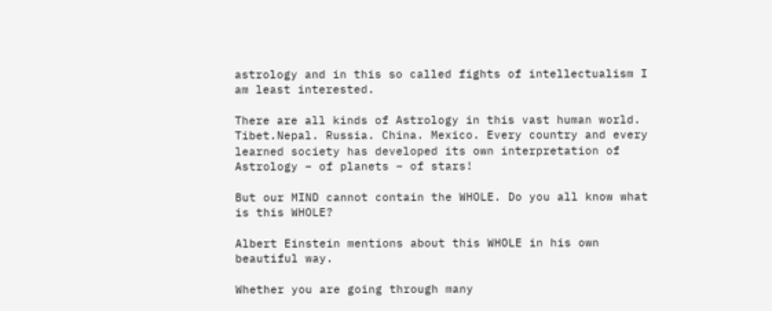astrology and in this so called fights of intellectualism I am least interested.

There are all kinds of Astrology in this vast human world. Tibet.Nepal. Russia. China. Mexico. Every country and every learned society has developed its own interpretation of Astrology – of planets – of stars!

But our MIND cannot contain the WHOLE. Do you all know what is this WHOLE?

Albert Einstein mentions about this WHOLE in his own beautiful way.

Whether you are going through many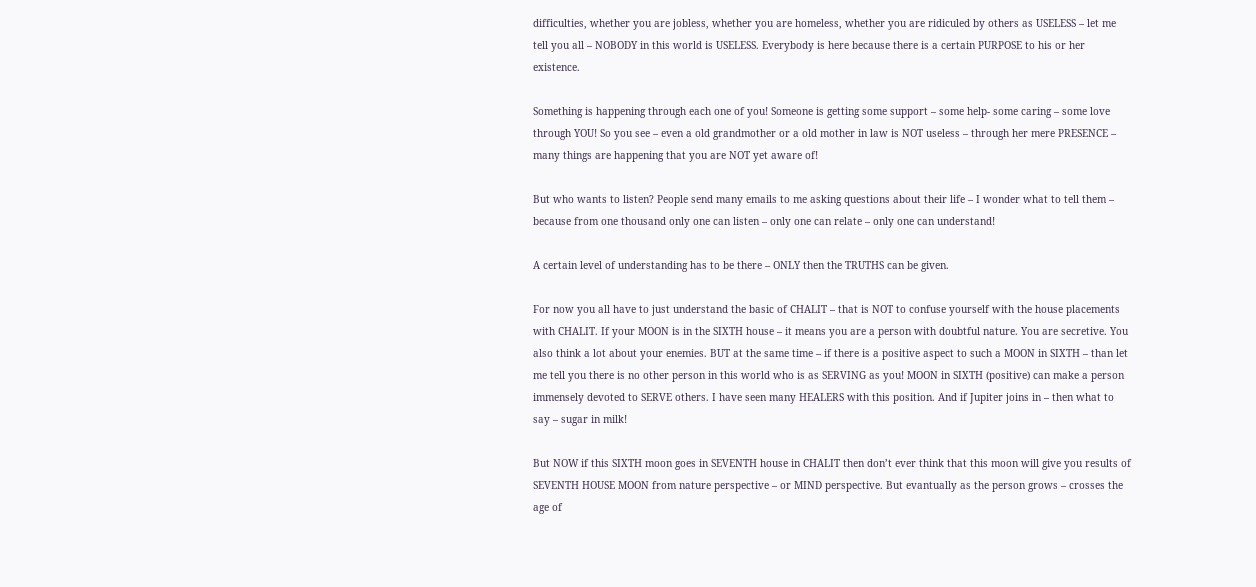difficulties, whether you are jobless, whether you are homeless, whether you are ridiculed by others as USELESS – let me tell you all – NOBODY in this world is USELESS. Everybody is here because there is a certain PURPOSE to his or her existence.

Something is happening through each one of you! Someone is getting some support – some help- some caring – some love through YOU! So you see – even a old grandmother or a old mother in law is NOT useless – through her mere PRESENCE – many things are happening that you are NOT yet aware of!

But who wants to listen? People send many emails to me asking questions about their life – I wonder what to tell them – because from one thousand only one can listen – only one can relate – only one can understand!

A certain level of understanding has to be there – ONLY then the TRUTHS can be given.

For now you all have to just understand the basic of CHALIT – that is NOT to confuse yourself with the house placements with CHALIT. If your MOON is in the SIXTH house – it means you are a person with doubtful nature. You are secretive. You also think a lot about your enemies. BUT at the same time – if there is a positive aspect to such a MOON in SIXTH – than let me tell you there is no other person in this world who is as SERVING as you! MOON in SIXTH (positive) can make a person immensely devoted to SERVE others. I have seen many HEALERS with this position. And if Jupiter joins in – then what to say – sugar in milk!

But NOW if this SIXTH moon goes in SEVENTH house in CHALIT then don’t ever think that this moon will give you results of SEVENTH HOUSE MOON from nature perspective – or MIND perspective. But evantually as the person grows – crosses the age of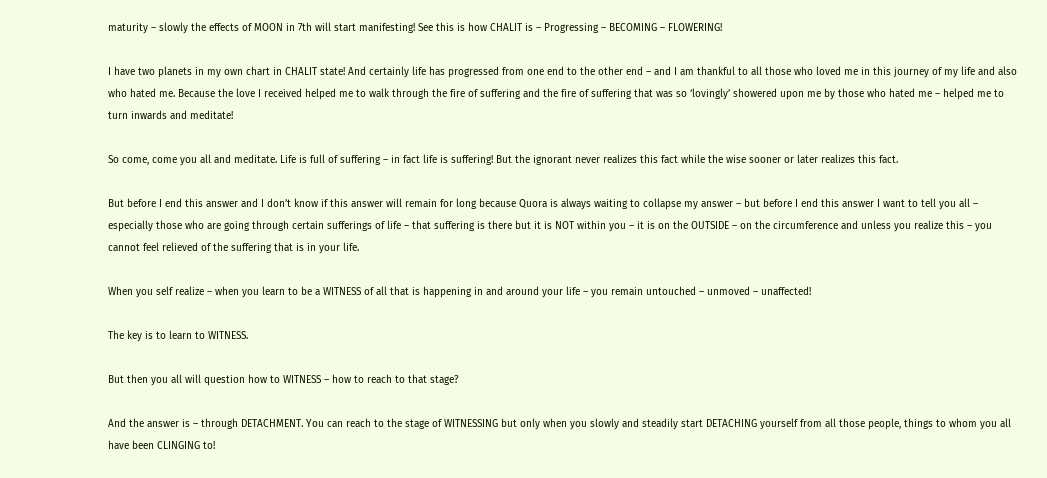maturity – slowly the effects of MOON in 7th will start manifesting! See this is how CHALIT is – Progressing – BECOMING – FLOWERING!

I have two planets in my own chart in CHALIT state! And certainly life has progressed from one end to the other end – and I am thankful to all those who loved me in this journey of my life and also who hated me. Because the love I received helped me to walk through the fire of suffering and the fire of suffering that was so ‘lovingly’ showered upon me by those who hated me – helped me to turn inwards and meditate!

So come, come you all and meditate. Life is full of suffering – in fact life is suffering! But the ignorant never realizes this fact while the wise sooner or later realizes this fact.

But before I end this answer and I don’t know if this answer will remain for long because Quora is always waiting to collapse my answer – but before I end this answer I want to tell you all – especially those who are going through certain sufferings of life – that suffering is there but it is NOT within you – it is on the OUTSIDE – on the circumference and unless you realize this – you cannot feel relieved of the suffering that is in your life.

When you self realize – when you learn to be a WITNESS of all that is happening in and around your life – you remain untouched – unmoved – unaffected!

The key is to learn to WITNESS.

But then you all will question how to WITNESS – how to reach to that stage?

And the answer is – through DETACHMENT. You can reach to the stage of WITNESSING but only when you slowly and steadily start DETACHING yourself from all those people, things to whom you all have been CLINGING to!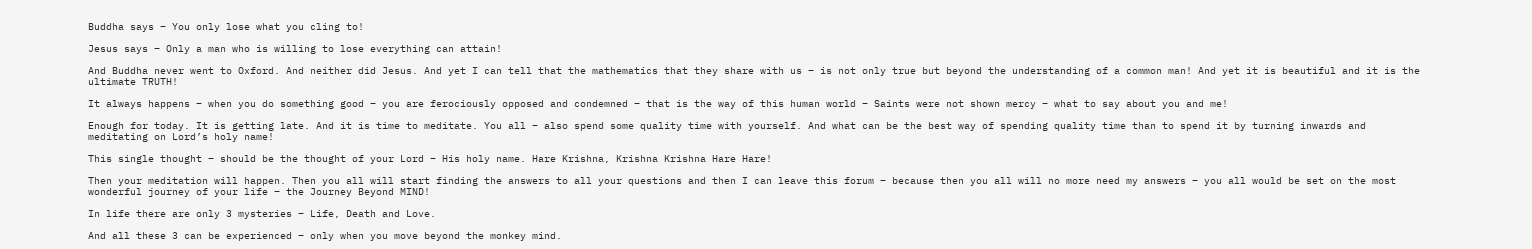Buddha says – You only lose what you cling to!

Jesus says – Only a man who is willing to lose everything can attain!

And Buddha never went to Oxford. And neither did Jesus. And yet I can tell that the mathematics that they share with us – is not only true but beyond the understanding of a common man! And yet it is beautiful and it is the ultimate TRUTH!

It always happens – when you do something good – you are ferociously opposed and condemned – that is the way of this human world – Saints were not shown mercy – what to say about you and me!

Enough for today. It is getting late. And it is time to meditate. You all – also spend some quality time with yourself. And what can be the best way of spending quality time than to spend it by turning inwards and meditating on Lord’s holy name!

This single thought – should be the thought of your Lord – His holy name. Hare Krishna, Krishna Krishna Hare Hare!

Then your meditation will happen. Then you all will start finding the answers to all your questions and then I can leave this forum – because then you all will no more need my answers – you all would be set on the most wonderful journey of your life – the Journey Beyond MIND!

In life there are only 3 mysteries – Life, Death and Love.

And all these 3 can be experienced – only when you move beyond the monkey mind.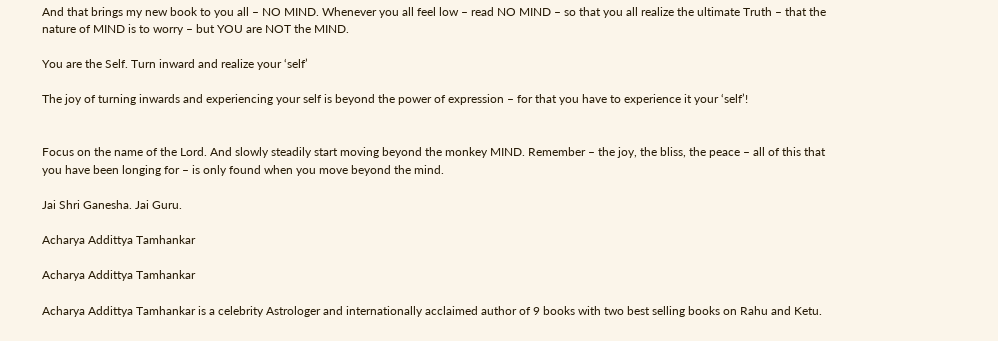And that brings my new book to you all – NO MIND. Whenever you all feel low – read NO MIND – so that you all realize the ultimate Truth – that the nature of MIND is to worry – but YOU are NOT the MIND.

You are the Self. Turn inward and realize your ‘self’

The joy of turning inwards and experiencing your self is beyond the power of expression – for that you have to experience it your ‘self’!


Focus on the name of the Lord. And slowly steadily start moving beyond the monkey MIND. Remember – the joy, the bliss, the peace – all of this that you have been longing for – is only found when you move beyond the mind.

Jai Shri Ganesha. Jai Guru.

Acharya Addittya Tamhankar

Acharya Addittya Tamhankar

Acharya Addittya Tamhankar is a celebrity Astrologer and internationally acclaimed author of 9 books with two best selling books on Rahu and Ketu.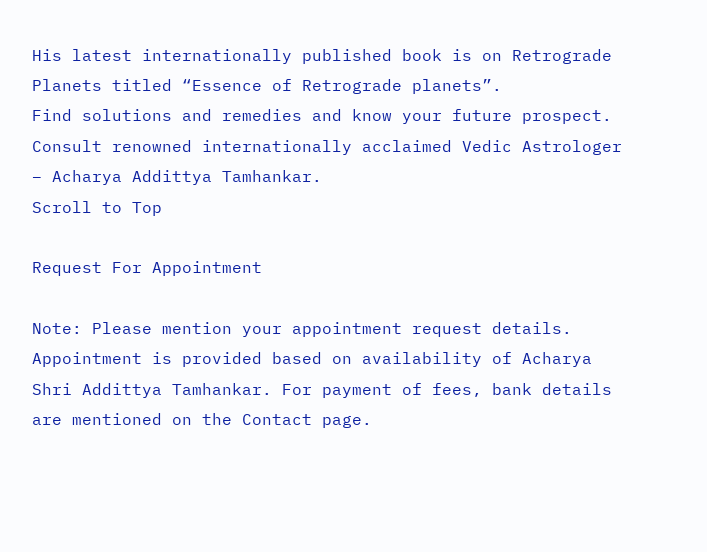His latest internationally published book is on Retrograde Planets titled “Essence of Retrograde planets”.
Find solutions and remedies and know your future prospect. Consult renowned internationally acclaimed Vedic Astrologer – Acharya Addittya Tamhankar.
Scroll to Top

Request For Appointment

Note: Please mention your appointment request details. Appointment is provided based on availability of Acharya Shri Addittya Tamhankar. For payment of fees, bank details are mentioned on the Contact page.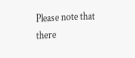Please note that there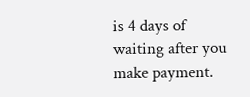is 4 days of waiting after you make payment.